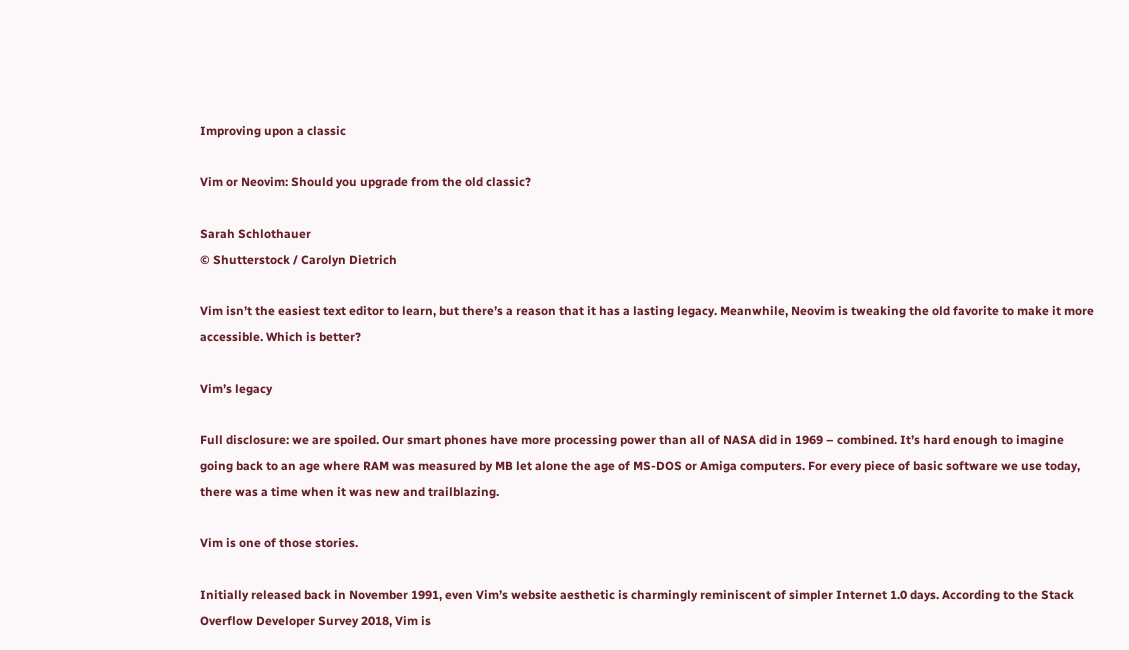Improving upon a classic

Vim or Neovim: Should you upgrade from the old classic?

Sarah Schlothauer
© Shutterstock / Carolyn Dietrich

Vim isn’t the easiest text editor to learn, but there’s a reason that it has a lasting legacy. Meanwhile, Neovim is tweaking the old favorite to make it more accessible. Which is better?

Vim’s legacy

Full disclosure: we are spoiled. Our smart phones have more processing power than all of NASA did in 1969 – combined. It’s hard enough to imagine going back to an age where RAM was measured by MB let alone the age of MS-DOS or Amiga computers. For every piece of basic software we use today, there was a time when it was new and trailblazing.

Vim is one of those stories.

Initially released back in November 1991, even Vim’s website aesthetic is charmingly reminiscent of simpler Internet 1.0 days. According to the Stack Overflow Developer Survey 2018, Vim is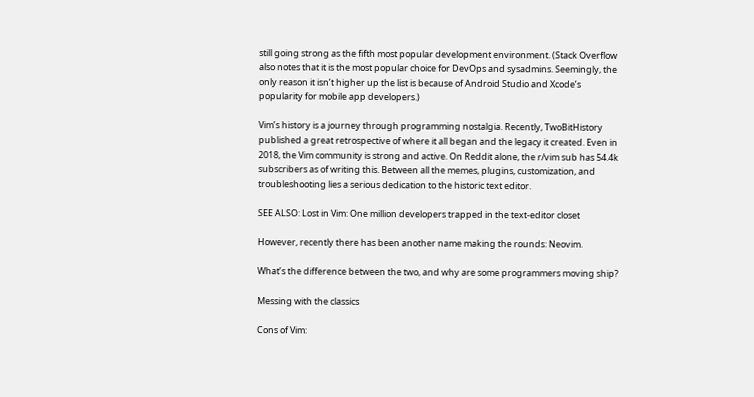still going strong as the fifth most popular development environment. (Stack Overflow also notes that it is the most popular choice for DevOps and sysadmins. Seemingly, the only reason it isn’t higher up the list is because of Android Studio and Xcode’s popularity for mobile app developers.)

Vim’s history is a journey through programming nostalgia. Recently, TwoBitHistory published a great retrospective of where it all began and the legacy it created. Even in 2018, the Vim community is strong and active. On Reddit alone, the r/vim sub has 54.4k subscribers as of writing this. Between all the memes, plugins, customization, and troubleshooting lies a serious dedication to the historic text editor.

SEE ALSO: Lost in Vim: One million developers trapped in the text-editor closet

However, recently there has been another name making the rounds: Neovim.

What’s the difference between the two, and why are some programmers moving ship?

Messing with the classics

Cons of Vim: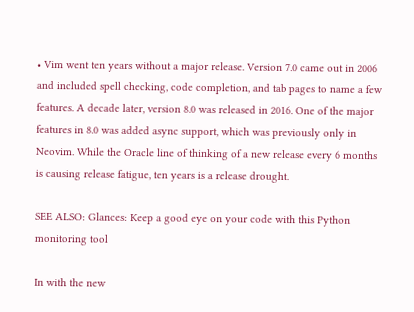• Vim went ten years without a major release. Version 7.0 came out in 2006 and included spell checking, code completion, and tab pages to name a few features. A decade later, version 8.0 was released in 2016. One of the major features in 8.0 was added async support, which was previously only in Neovim. While the Oracle line of thinking of a new release every 6 months is causing release fatigue, ten years is a release drought.

SEE ALSO: Glances: Keep a good eye on your code with this Python monitoring tool

In with the new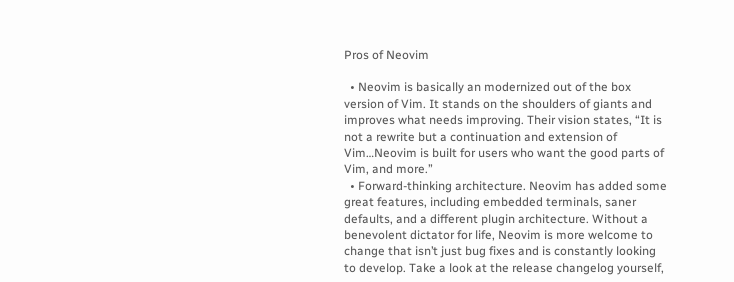Pros of Neovim

  • Neovim is basically an modernized out of the box version of Vim. It stands on the shoulders of giants and improves what needs improving. Their vision states, “It is not a rewrite but a continuation and extension of Vim…Neovim is built for users who want the good parts of Vim, and more.”
  • Forward-thinking architecture. Neovim has added some great features, including embedded terminals, saner defaults, and a different plugin architecture. Without a benevolent dictator for life, Neovim is more welcome to change that isn’t just bug fixes and is constantly looking to develop. Take a look at the release changelog yourself,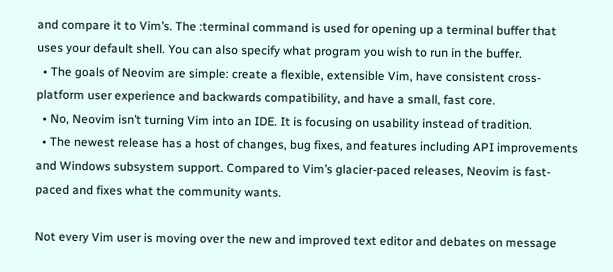and compare it to Vim’s. The :terminal command is used for opening up a terminal buffer that uses your default shell. You can also specify what program you wish to run in the buffer.
  • The goals of Neovim are simple: create a flexible, extensible Vim, have consistent cross-platform user experience and backwards compatibility, and have a small, fast core.
  • No, Neovim isn’t turning Vim into an IDE. It is focusing on usability instead of tradition.
  • The newest release has a host of changes, bug fixes, and features including API improvements and Windows subsystem support. Compared to Vim’s glacier-paced releases, Neovim is fast-paced and fixes what the community wants.

Not every Vim user is moving over the new and improved text editor and debates on message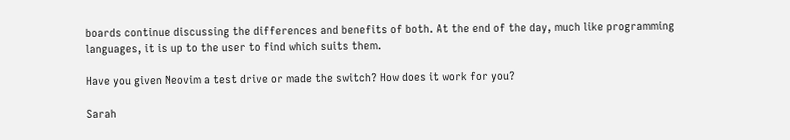boards continue discussing the differences and benefits of both. At the end of the day, much like programming languages, it is up to the user to find which suits them.

Have you given Neovim a test drive or made the switch? How does it work for you?

Sarah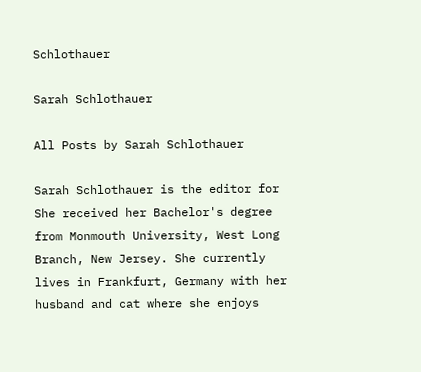Schlothauer

Sarah Schlothauer

All Posts by Sarah Schlothauer

Sarah Schlothauer is the editor for She received her Bachelor's degree from Monmouth University, West Long Branch, New Jersey. She currently lives in Frankfurt, Germany with her husband and cat where she enjoys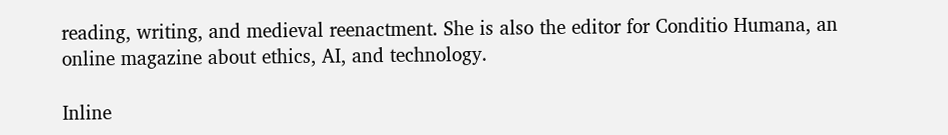reading, writing, and medieval reenactment. She is also the editor for Conditio Humana, an online magazine about ethics, AI, and technology.

Inline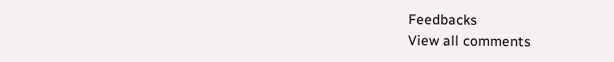Feedbacks
View all comments